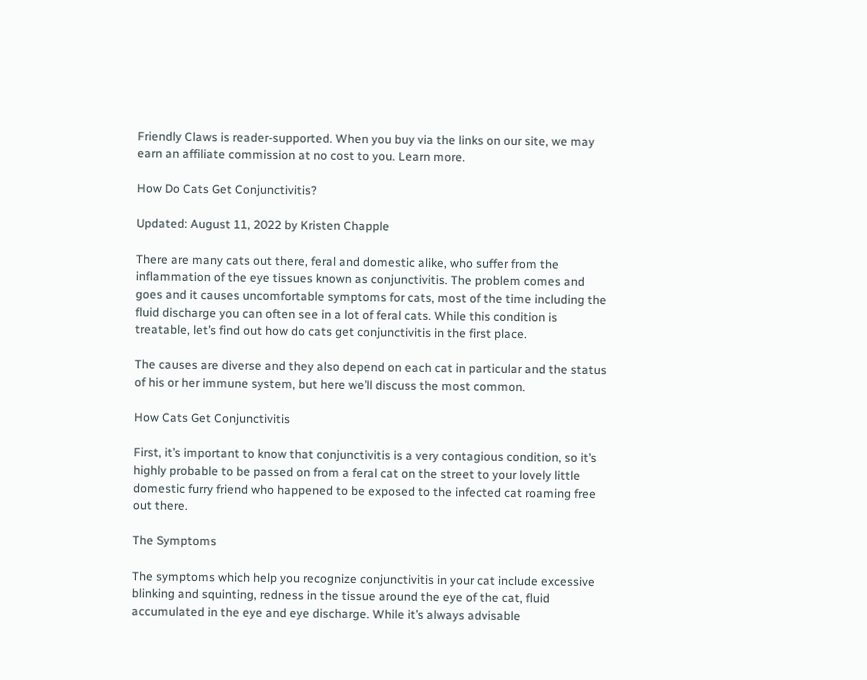Friendly Claws is reader-supported. When you buy via the links on our site, we may earn an affiliate commission at no cost to you. Learn more.

How Do Cats Get Conjunctivitis?

Updated: August 11, 2022 by Kristen Chapple

There are many cats out there, feral and domestic alike, who suffer from the inflammation of the eye tissues known as conjunctivitis. The problem comes and goes and it causes uncomfortable symptoms for cats, most of the time including the fluid discharge you can often see in a lot of feral cats. While this condition is treatable, let’s find out how do cats get conjunctivitis in the first place.

The causes are diverse and they also depend on each cat in particular and the status of his or her immune system, but here we’ll discuss the most common.

How Cats Get Conjunctivitis

First, it’s important to know that conjunctivitis is a very contagious condition, so it’s highly probable to be passed on from a feral cat on the street to your lovely little domestic furry friend who happened to be exposed to the infected cat roaming free out there.

The Symptoms

The symptoms which help you recognize conjunctivitis in your cat include excessive blinking and squinting, redness in the tissue around the eye of the cat, fluid accumulated in the eye and eye discharge. While it’s always advisable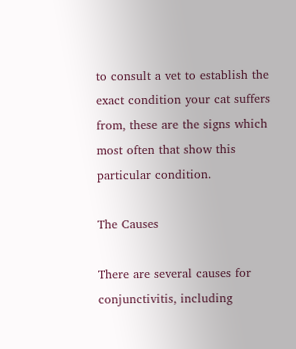to consult a vet to establish the exact condition your cat suffers from, these are the signs which most often that show this particular condition.

The Causes

There are several causes for conjunctivitis, including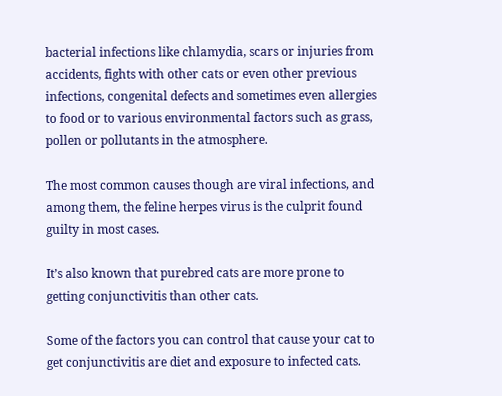bacterial infections like chlamydia, scars or injuries from accidents, fights with other cats or even other previous infections, congenital defects and sometimes even allergies to food or to various environmental factors such as grass, pollen or pollutants in the atmosphere.

The most common causes though are viral infections, and among them, the feline herpes virus is the culprit found guilty in most cases.

It’s also known that purebred cats are more prone to getting conjunctivitis than other cats.

Some of the factors you can control that cause your cat to get conjunctivitis are diet and exposure to infected cats.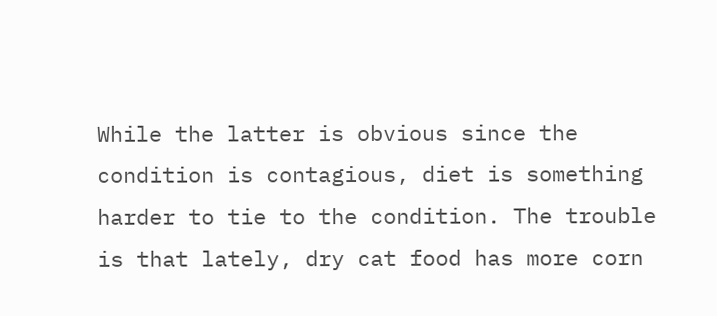While the latter is obvious since the condition is contagious, diet is something harder to tie to the condition. The trouble is that lately, dry cat food has more corn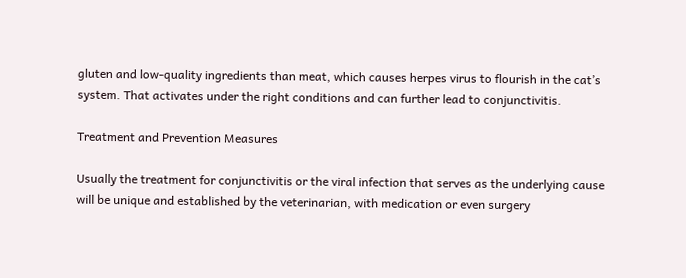gluten and low-quality ingredients than meat, which causes herpes virus to flourish in the cat’s system. That activates under the right conditions and can further lead to conjunctivitis.

Treatment and Prevention Measures

Usually the treatment for conjunctivitis or the viral infection that serves as the underlying cause will be unique and established by the veterinarian, with medication or even surgery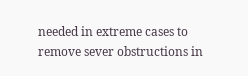needed in extreme cases to remove sever obstructions in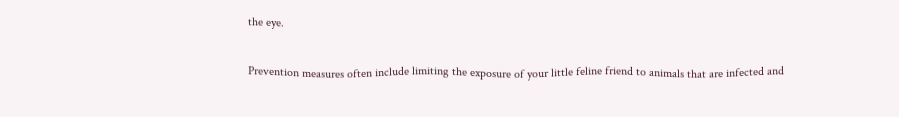the eye.

Prevention measures often include limiting the exposure of your little feline friend to animals that are infected and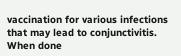vaccination for various infections that may lead to conjunctivitis. When done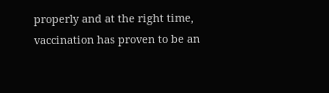properly and at the right time, vaccination has proven to be an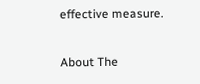effective measure.

About The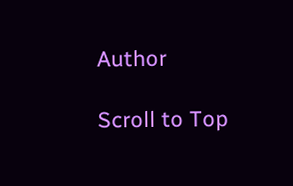Author

Scroll to Top